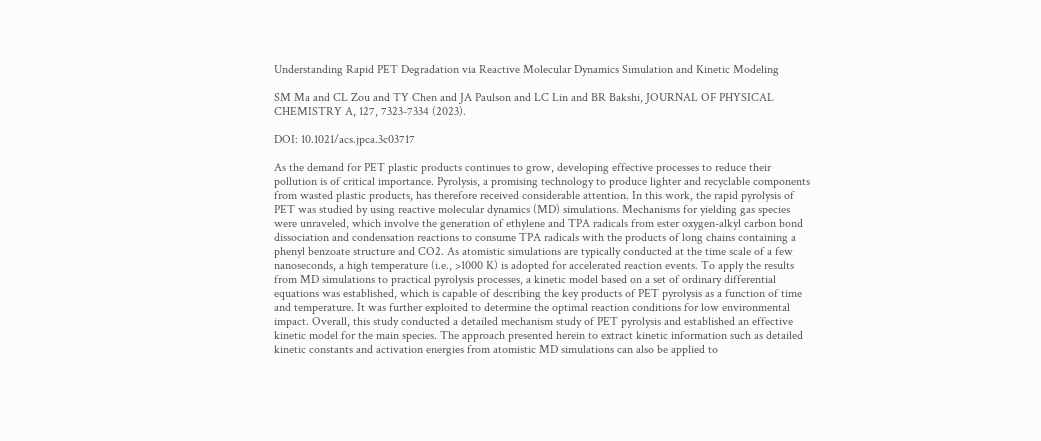Understanding Rapid PET Degradation via Reactive Molecular Dynamics Simulation and Kinetic Modeling

SM Ma and CL Zou and TY Chen and JA Paulson and LC Lin and BR Bakshi, JOURNAL OF PHYSICAL CHEMISTRY A, 127, 7323-7334 (2023).

DOI: 10.1021/acs.jpca.3c03717

As the demand for PET plastic products continues to grow, developing effective processes to reduce their pollution is of critical importance. Pyrolysis, a promising technology to produce lighter and recyclable components from wasted plastic products, has therefore received considerable attention. In this work, the rapid pyrolysis of PET was studied by using reactive molecular dynamics (MD) simulations. Mechanisms for yielding gas species were unraveled, which involve the generation of ethylene and TPA radicals from ester oxygen-alkyl carbon bond dissociation and condensation reactions to consume TPA radicals with the products of long chains containing a phenyl benzoate structure and CO2. As atomistic simulations are typically conducted at the time scale of a few nanoseconds, a high temperature (i.e., >1000 K) is adopted for accelerated reaction events. To apply the results from MD simulations to practical pyrolysis processes, a kinetic model based on a set of ordinary differential equations was established, which is capable of describing the key products of PET pyrolysis as a function of time and temperature. It was further exploited to determine the optimal reaction conditions for low environmental impact. Overall, this study conducted a detailed mechanism study of PET pyrolysis and established an effective kinetic model for the main species. The approach presented herein to extract kinetic information such as detailed kinetic constants and activation energies from atomistic MD simulations can also be applied to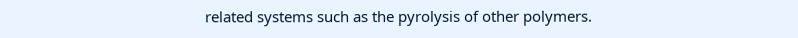related systems such as the pyrolysis of other polymers.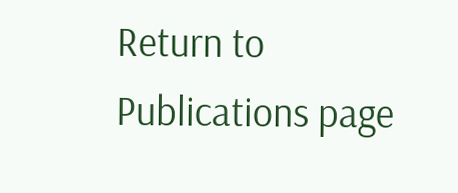Return to Publications page